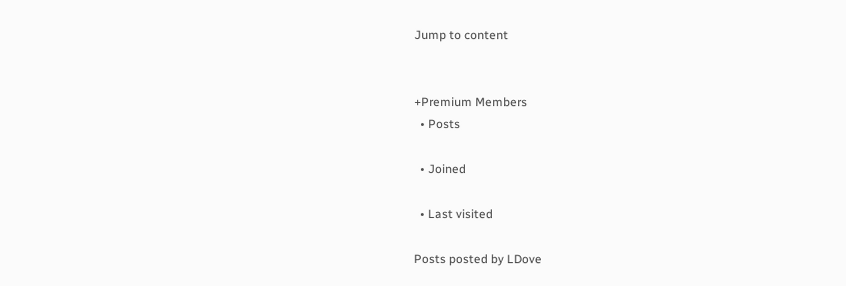Jump to content


+Premium Members
  • Posts

  • Joined

  • Last visited

Posts posted by LDove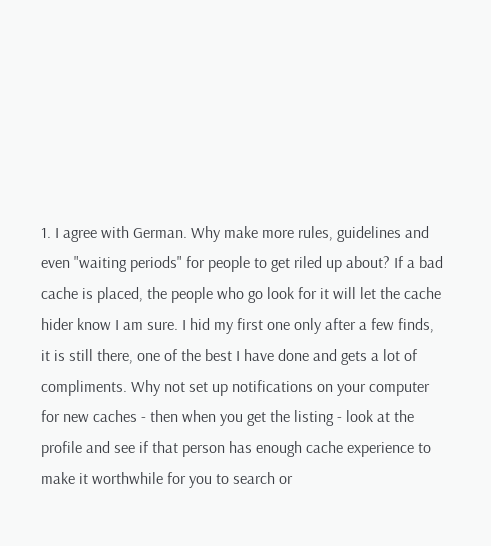1. I agree with German. Why make more rules, guidelines and even "waiting periods" for people to get riled up about? If a bad cache is placed, the people who go look for it will let the cache hider know I am sure. I hid my first one only after a few finds, it is still there, one of the best I have done and gets a lot of compliments. Why not set up notifications on your computer for new caches - then when you get the listing - look at the profile and see if that person has enough cache experience to make it worthwhile for you to search or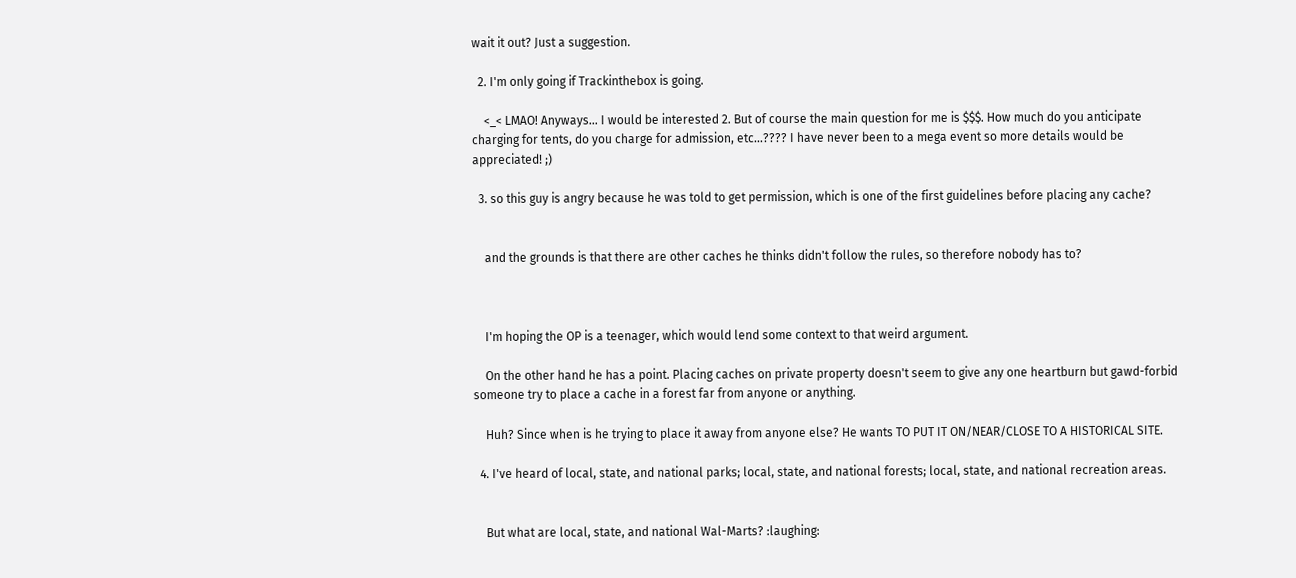wait it out? Just a suggestion.

  2. I'm only going if Trackinthebox is going.

    <_< LMAO! Anyways... I would be interested 2. But of course the main question for me is $$$. How much do you anticipate charging for tents, do you charge for admission, etc...???? I have never been to a mega event so more details would be appreciated! ;)

  3. so this guy is angry because he was told to get permission, which is one of the first guidelines before placing any cache?


    and the grounds is that there are other caches he thinks didn't follow the rules, so therefore nobody has to?



    I'm hoping the OP is a teenager, which would lend some context to that weird argument.

    On the other hand he has a point. Placing caches on private property doesn't seem to give any one heartburn but gawd-forbid someone try to place a cache in a forest far from anyone or anything.

    Huh? Since when is he trying to place it away from anyone else? He wants TO PUT IT ON/NEAR/CLOSE TO A HISTORICAL SITE.

  4. I've heard of local, state, and national parks; local, state, and national forests; local, state, and national recreation areas.


    But what are local, state, and national Wal-Marts? :laughing: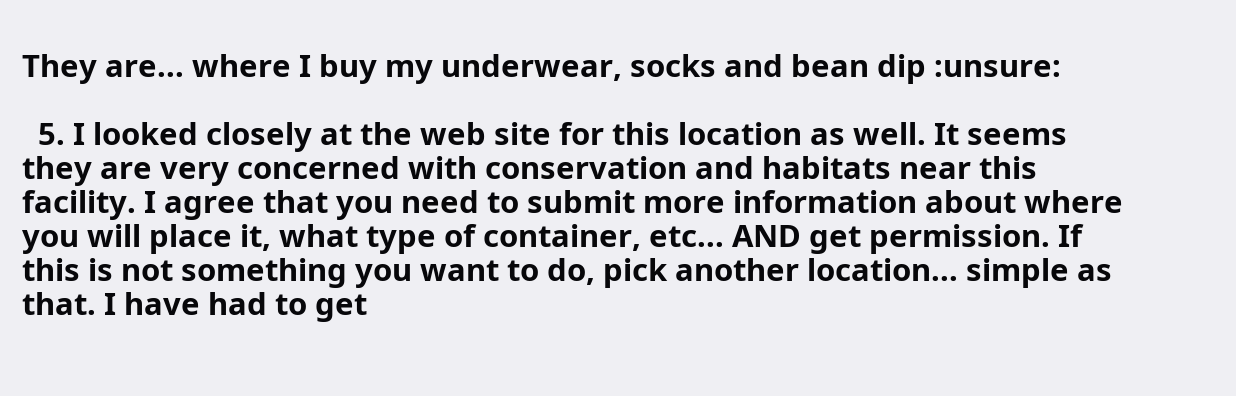They are... where I buy my underwear, socks and bean dip :unsure:

  5. I looked closely at the web site for this location as well. It seems they are very concerned with conservation and habitats near this facility. I agree that you need to submit more information about where you will place it, what type of container, etc... AND get permission. If this is not something you want to do, pick another location... simple as that. I have had to get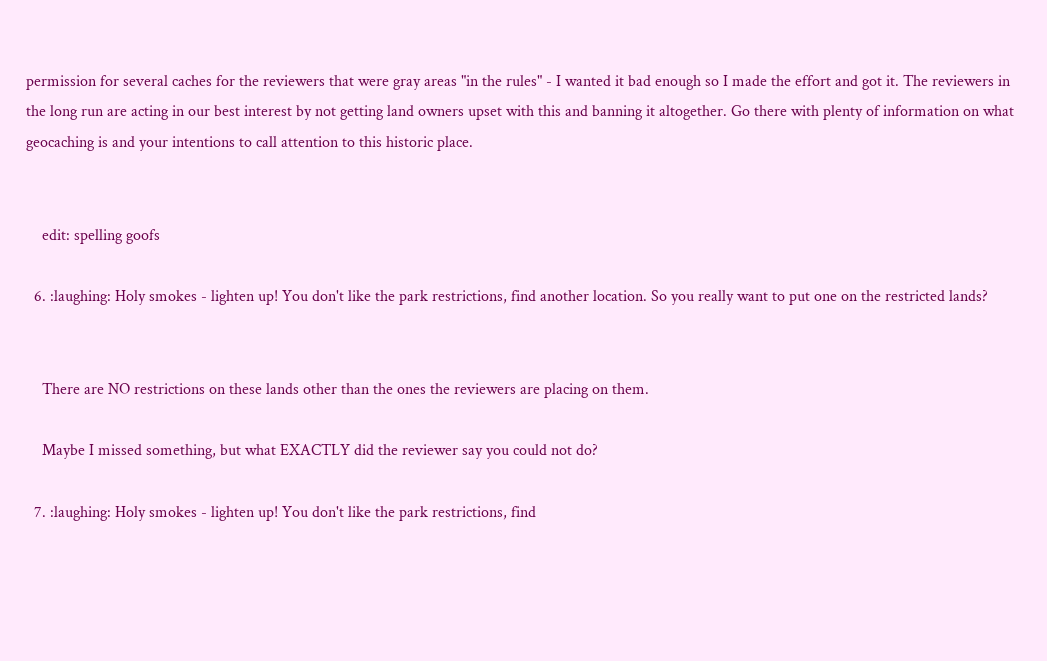permission for several caches for the reviewers that were gray areas "in the rules" - I wanted it bad enough so I made the effort and got it. The reviewers in the long run are acting in our best interest by not getting land owners upset with this and banning it altogether. Go there with plenty of information on what geocaching is and your intentions to call attention to this historic place.


    edit: spelling goofs

  6. :laughing: Holy smokes - lighten up! You don't like the park restrictions, find another location. So you really want to put one on the restricted lands?


    There are NO restrictions on these lands other than the ones the reviewers are placing on them.

    Maybe I missed something, but what EXACTLY did the reviewer say you could not do?

  7. :laughing: Holy smokes - lighten up! You don't like the park restrictions, find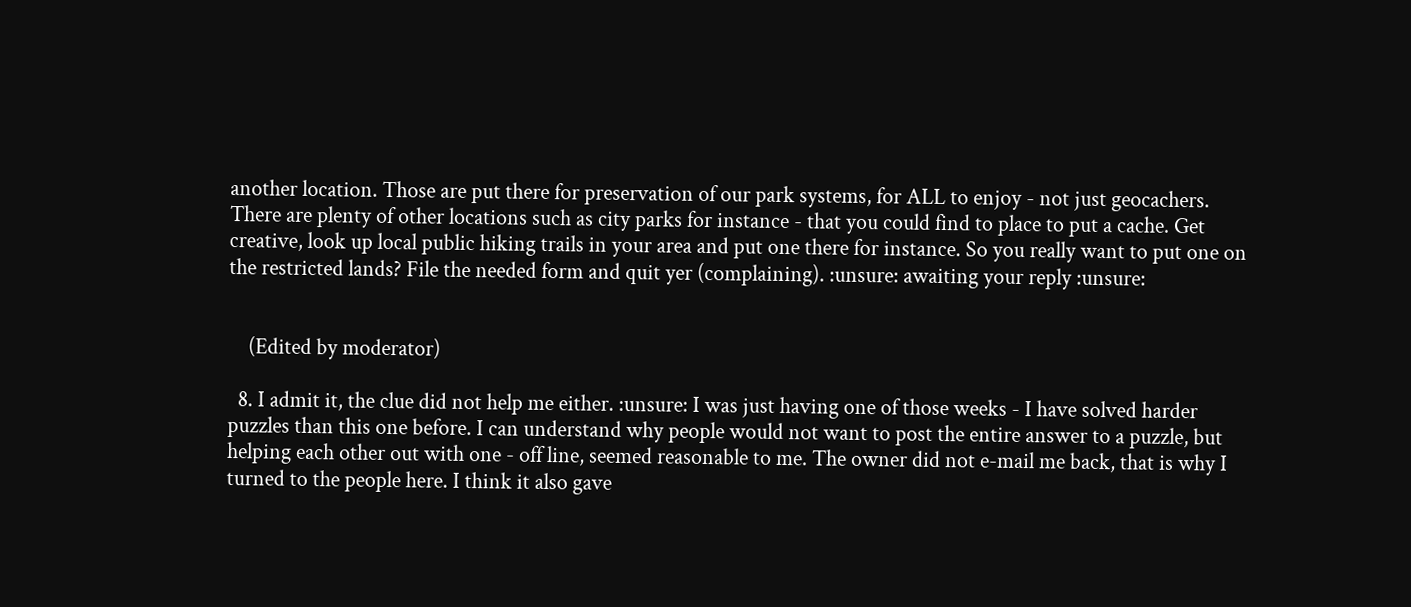another location. Those are put there for preservation of our park systems, for ALL to enjoy - not just geocachers. There are plenty of other locations such as city parks for instance - that you could find to place to put a cache. Get creative, look up local public hiking trails in your area and put one there for instance. So you really want to put one on the restricted lands? File the needed form and quit yer (complaining). :unsure: awaiting your reply :unsure:


    (Edited by moderator)

  8. I admit it, the clue did not help me either. :unsure: I was just having one of those weeks - I have solved harder puzzles than this one before. I can understand why people would not want to post the entire answer to a puzzle, but helping each other out with one - off line, seemed reasonable to me. The owner did not e-mail me back, that is why I turned to the people here. I think it also gave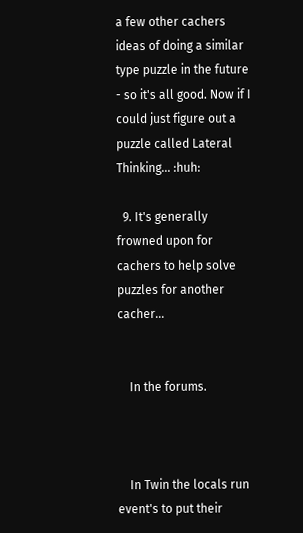a few other cachers ideas of doing a similar type puzzle in the future - so it's all good. Now if I could just figure out a puzzle called Lateral Thinking... :huh:

  9. It's generally frowned upon for cachers to help solve puzzles for another cacher...


    In the forums.



    In Twin the locals run event's to put their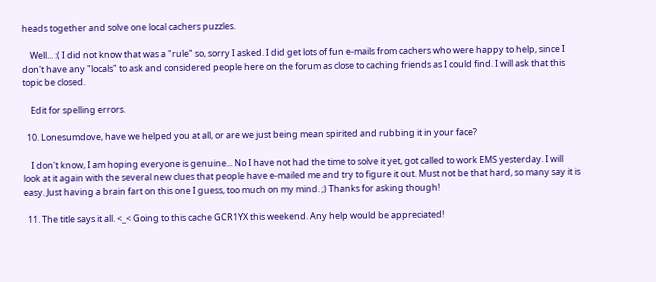heads together and solve one local cachers puzzles.

    Well... :( I did not know that was a "rule" so, sorry I asked. I did get lots of fun e-mails from cachers who were happy to help, since I don't have any "locals" to ask and considered people here on the forum as close to caching friends as I could find. I will ask that this topic be closed.

    Edit for spelling errors.

  10. Lonesumdove, have we helped you at all, or are we just being mean spirited and rubbing it in your face?

    I don't know, I am hoping everyone is genuine... No I have not had the time to solve it yet, got called to work EMS yesterday. I will look at it again with the several new clues that people have e-mailed me and try to figure it out. Must not be that hard, so many say it is easy. Just having a brain fart on this one I guess, too much on my mind. ;) Thanks for asking though!

  11. The title says it all. <_< Going to this cache GCR1YX this weekend. Any help would be appreciated!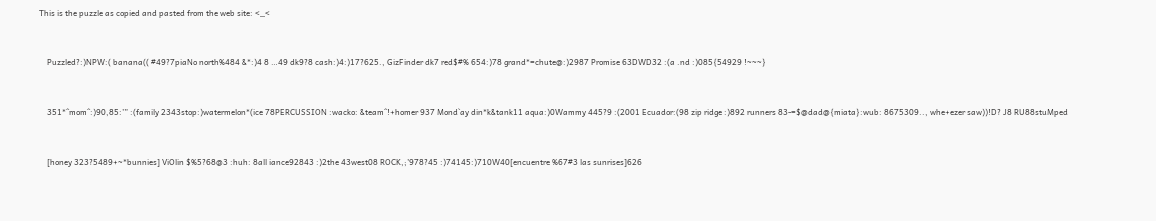This is the puzzle as copied and pasted from the web site: <_<


    Puzzled?:)NPW:( banana(( #49?7piaNo north%484 &*:)4 8 …49 dk9?8 cash:)4:)17?625., GizFinder dk7 red$#% 654:)78 grand*=chute@:)2987 Promise 63DWD32 :(a .nd :)085{54929 !~~~}


    351*^mom^:)90,85:’” :(family 2343stop:)watermelon*(ice 78PERCUSSION :wacko: &team^!+homer 937 Mond`ay din*k&tank11 aqua:)0Wammy 445?9 :(2001 Ecuador:(98 zip ridge :)892 runners 83-=$@dad@{miata}:wub: 8675309.., whe+ezer saw))!D? J8 RU88stuMped


    [honey 323?5489+~*bunnies] ViOlin $%5?68@3 :huh: 8all iance92843 :)2the 43west08 ROCK,;’978?45 :)74145:)710W40[encuentre %67#3 las sunrises]626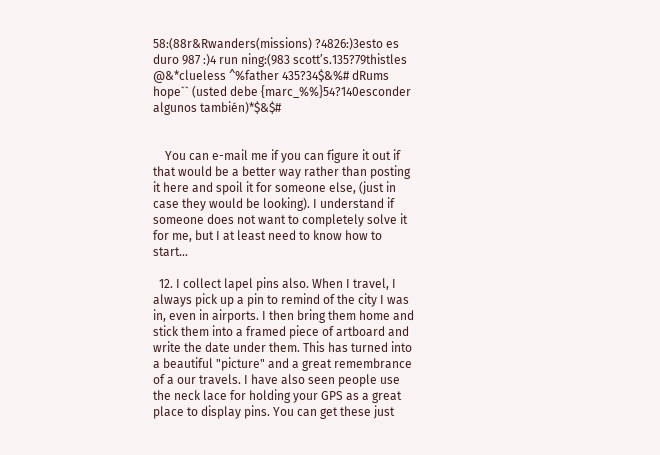58:(88r&Rwanders(missions) ?4826:)3esto es duro 987 :)4 run ning:(983 scott’s.135?79thistles @&*clueless ^%father 435?34$&%# dRums hope`` (usted debe {marc_%%}54?140esconder algunos también)*$&$#


    You can e-mail me if you can figure it out if that would be a better way rather than posting it here and spoil it for someone else, (just in case they would be looking). I understand if someone does not want to completely solve it for me, but I at least need to know how to start...

  12. I collect lapel pins also. When I travel, I always pick up a pin to remind of the city I was in, even in airports. I then bring them home and stick them into a framed piece of artboard and write the date under them. This has turned into a beautiful "picture" and a great remembrance of a our travels. I have also seen people use the neck lace for holding your GPS as a great place to display pins. You can get these just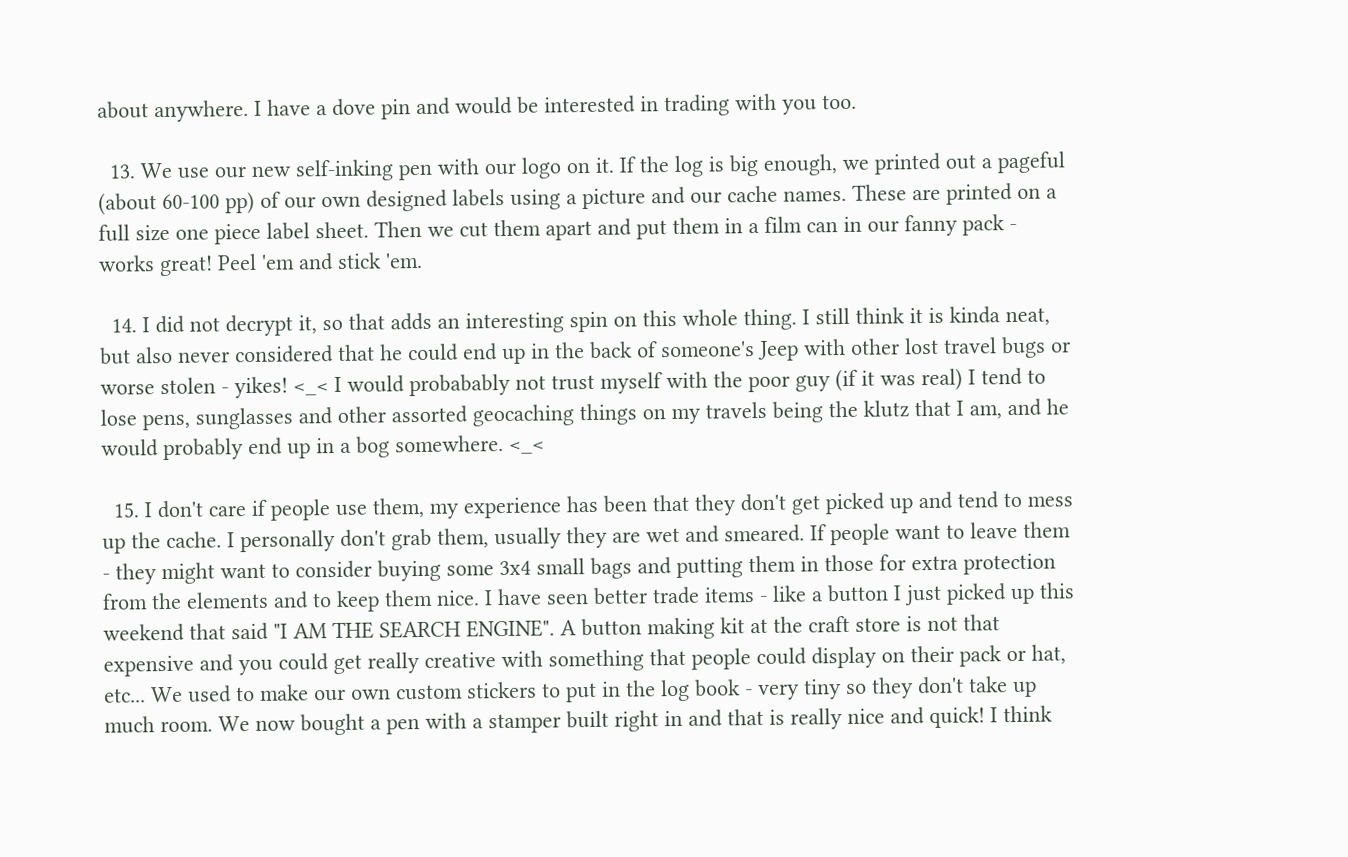about anywhere. I have a dove pin and would be interested in trading with you too.

  13. We use our new self-inking pen with our logo on it. If the log is big enough, we printed out a pageful (about 60-100 pp) of our own designed labels using a picture and our cache names. These are printed on a full size one piece label sheet. Then we cut them apart and put them in a film can in our fanny pack - works great! Peel 'em and stick 'em.

  14. I did not decrypt it, so that adds an interesting spin on this whole thing. I still think it is kinda neat, but also never considered that he could end up in the back of someone's Jeep with other lost travel bugs or worse stolen - yikes! <_< I would probabably not trust myself with the poor guy (if it was real) I tend to lose pens, sunglasses and other assorted geocaching things on my travels being the klutz that I am, and he would probably end up in a bog somewhere. <_<

  15. I don't care if people use them, my experience has been that they don't get picked up and tend to mess up the cache. I personally don't grab them, usually they are wet and smeared. If people want to leave them - they might want to consider buying some 3x4 small bags and putting them in those for extra protection from the elements and to keep them nice. I have seen better trade items - like a button I just picked up this weekend that said "I AM THE SEARCH ENGINE". A button making kit at the craft store is not that expensive and you could get really creative with something that people could display on their pack or hat, etc... We used to make our own custom stickers to put in the log book - very tiny so they don't take up much room. We now bought a pen with a stamper built right in and that is really nice and quick! I think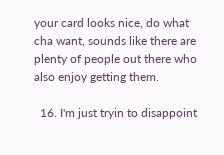your card looks nice, do what cha want, sounds like there are plenty of people out there who also enjoy getting them.

  16. I'm just tryin to disappoint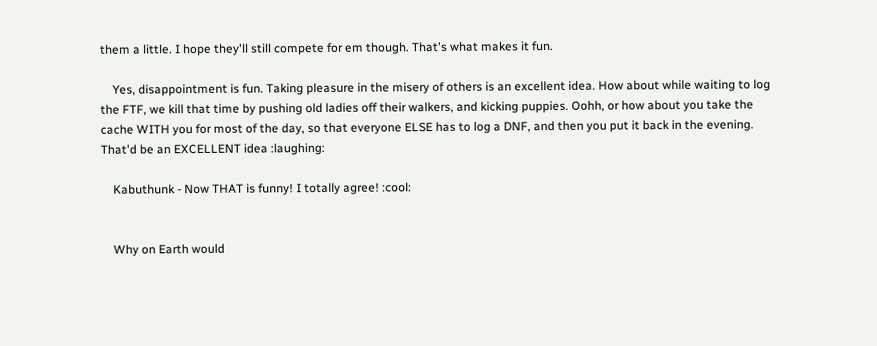them a little. I hope they'll still compete for em though. That's what makes it fun.

    Yes, disappointment is fun. Taking pleasure in the misery of others is an excellent idea. How about while waiting to log the FTF, we kill that time by pushing old ladies off their walkers, and kicking puppies. Oohh, or how about you take the cache WITH you for most of the day, so that everyone ELSE has to log a DNF, and then you put it back in the evening. That'd be an EXCELLENT idea :laughing:

    Kabuthunk - Now THAT is funny! I totally agree! :cool:


    Why on Earth would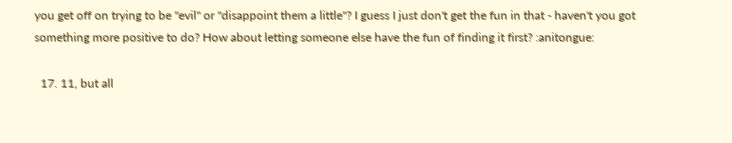you get off on trying to be "evil" or "disappoint them a little"? I guess I just don't get the fun in that - haven't you got something more positive to do? How about letting someone else have the fun of finding it first? :anitongue:

  17. 11, but all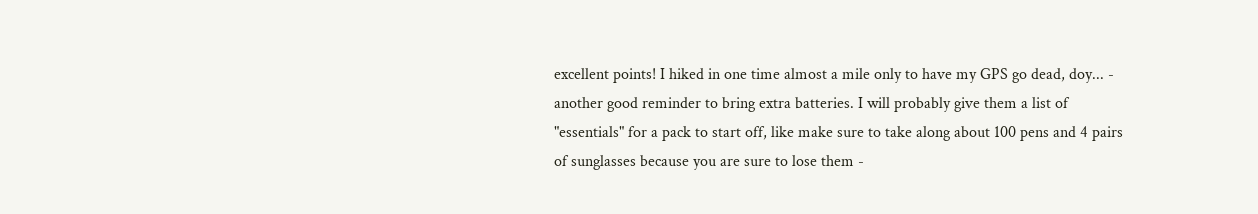excellent points! I hiked in one time almost a mile only to have my GPS go dead, doy... - another good reminder to bring extra batteries. I will probably give them a list of "essentials" for a pack to start off, like make sure to take along about 100 pens and 4 pairs of sunglasses because you are sure to lose them -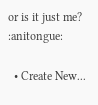or is it just me? :anitongue:

  • Create New...